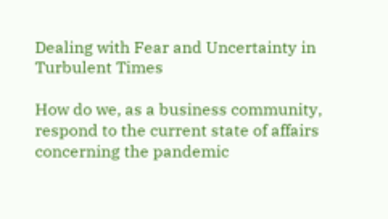Dealing with Fear and Uncertainty in Turbulent Times

How do we, as a business community, respond to the current state of affairs concerning the pandemic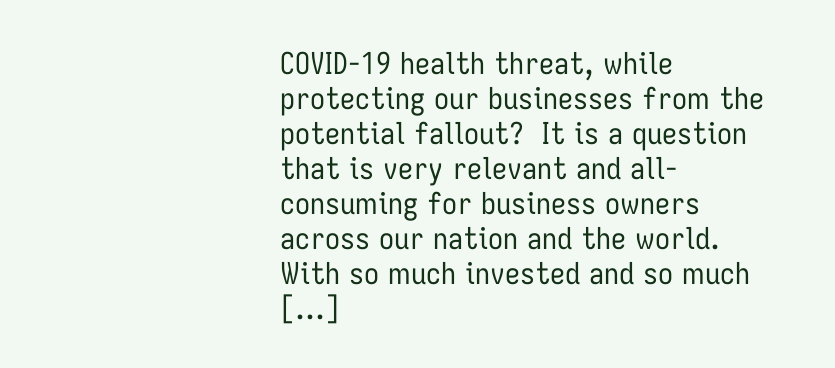COVID-19 health threat, while protecting our businesses from the potential fallout?  It is a question that is very relevant and all-consuming for business owners across our nation and the world.  With so much invested and so much [...]